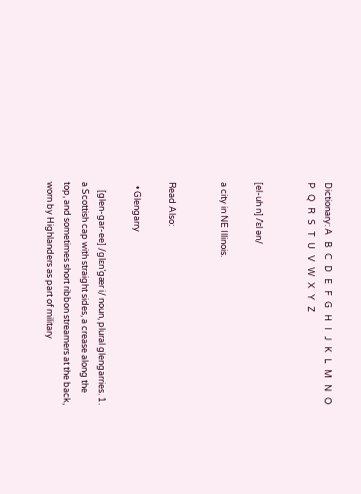Dictionary: A   B   C   D   E   F   G   H   I   J   K   L   M   N   O   P   Q   R   S   T   U   V   W   X   Y   Z


[el-uh n] /ˈɛl ən/

a city in NE Illinois.


Read Also:

  • Glengarry

    [glen-gar-ee] /glɛnˈgær i/ noun, plural glengarries. 1. a Scottish cap with straight sides, a crease along the top, and sometimes short ribbon streamers at the back, worn by Highlanders as part of military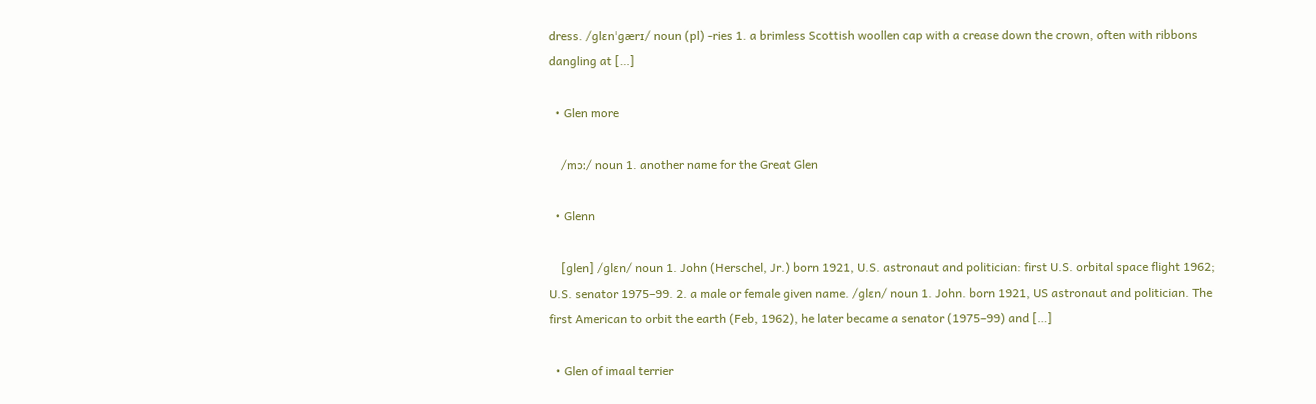dress. /ɡlɛnˈɡærɪ/ noun (pl) -ries 1. a brimless Scottish woollen cap with a crease down the crown, often with ribbons dangling at […]

  • Glen more

    /mɔː/ noun 1. another name for the Great Glen

  • Glenn

    [glen] /glɛn/ noun 1. John (Herschel, Jr.) born 1921, U.S. astronaut and politician: first U.S. orbital space flight 1962; U.S. senator 1975–99. 2. a male or female given name. /ɡlɛn/ noun 1. John. born 1921, US astronaut and politician. The first American to orbit the earth (Feb, 1962), he later became a senator (1975–99) and […]

  • Glen of imaal terrier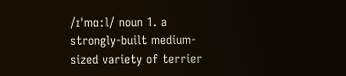/ɪˈmɑːl/ noun 1. a strongly-built medium-sized variety of terrier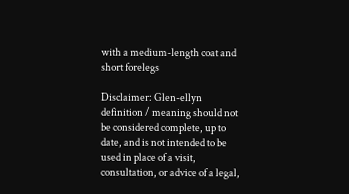with a medium-length coat and short forelegs

Disclaimer: Glen-ellyn definition / meaning should not be considered complete, up to date, and is not intended to be used in place of a visit, consultation, or advice of a legal,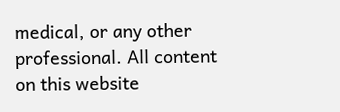medical, or any other professional. All content on this website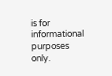is for informational purposes only.